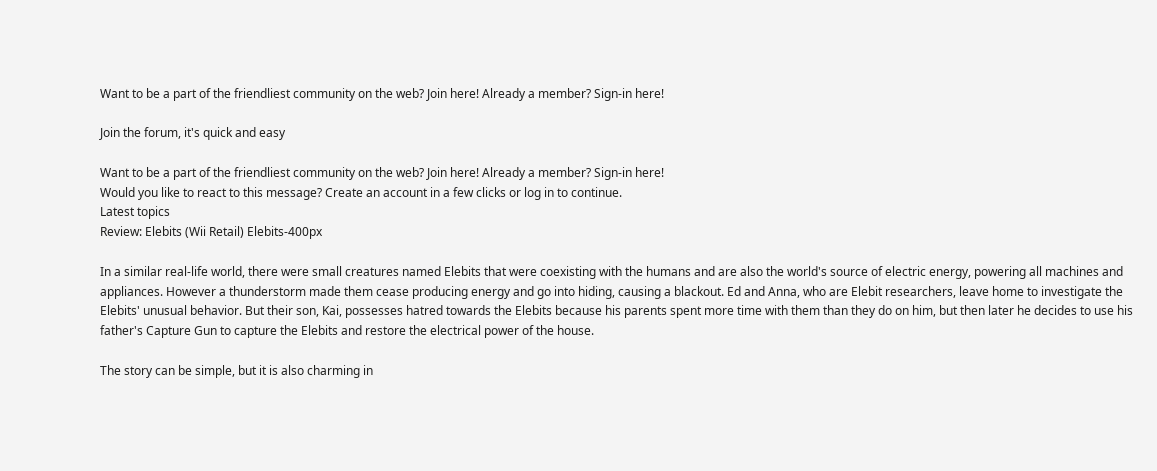Want to be a part of the friendliest community on the web? Join here! Already a member? Sign-in here!

Join the forum, it's quick and easy

Want to be a part of the friendliest community on the web? Join here! Already a member? Sign-in here!
Would you like to react to this message? Create an account in a few clicks or log in to continue.
Latest topics
Review: Elebits (Wii Retail) Elebits-400px

In a similar real-life world, there were small creatures named Elebits that were coexisting with the humans and are also the world's source of electric energy, powering all machines and appliances. However a thunderstorm made them cease producing energy and go into hiding, causing a blackout. Ed and Anna, who are Elebit researchers, leave home to investigate the Elebits' unusual behavior. But their son, Kai, possesses hatred towards the Elebits because his parents spent more time with them than they do on him, but then later he decides to use his father's Capture Gun to capture the Elebits and restore the electrical power of the house.

The story can be simple, but it is also charming in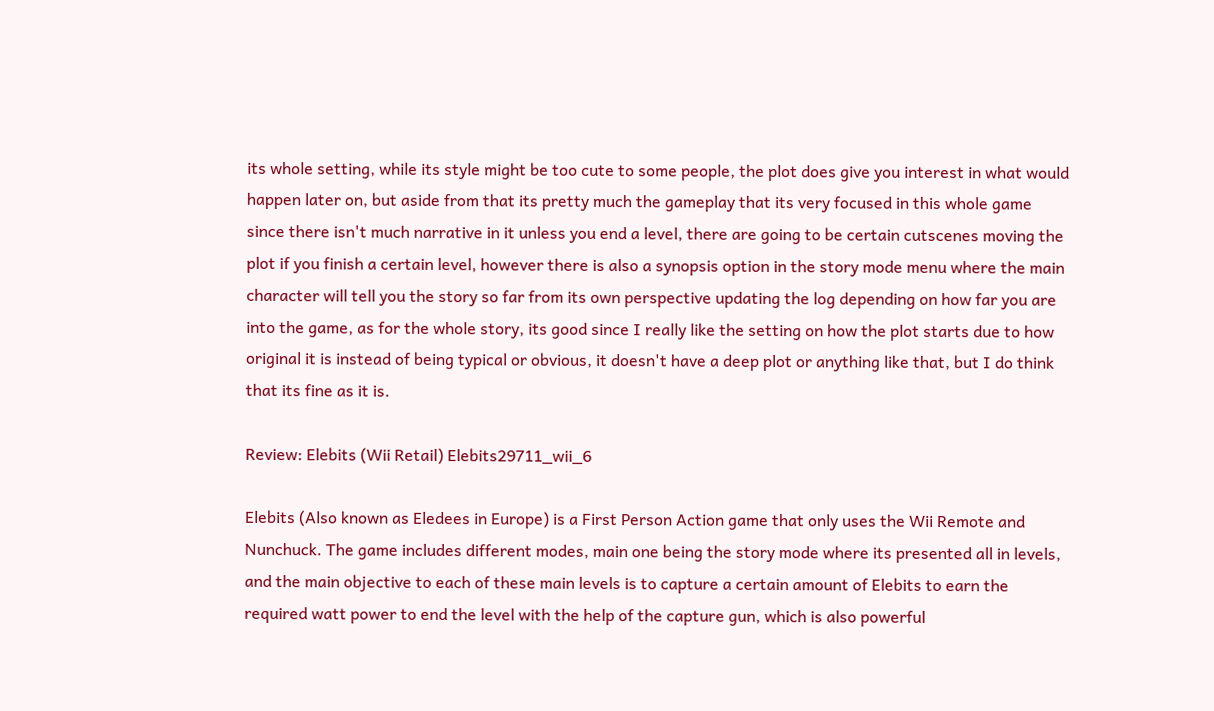its whole setting, while its style might be too cute to some people, the plot does give you interest in what would happen later on, but aside from that its pretty much the gameplay that its very focused in this whole game since there isn't much narrative in it unless you end a level, there are going to be certain cutscenes moving the plot if you finish a certain level, however there is also a synopsis option in the story mode menu where the main character will tell you the story so far from its own perspective updating the log depending on how far you are into the game, as for the whole story, its good since I really like the setting on how the plot starts due to how original it is instead of being typical or obvious, it doesn't have a deep plot or anything like that, but I do think that its fine as it is.

Review: Elebits (Wii Retail) Elebits29711_wii_6

Elebits (Also known as Eledees in Europe) is a First Person Action game that only uses the Wii Remote and Nunchuck. The game includes different modes, main one being the story mode where its presented all in levels, and the main objective to each of these main levels is to capture a certain amount of Elebits to earn the required watt power to end the level with the help of the capture gun, which is also powerful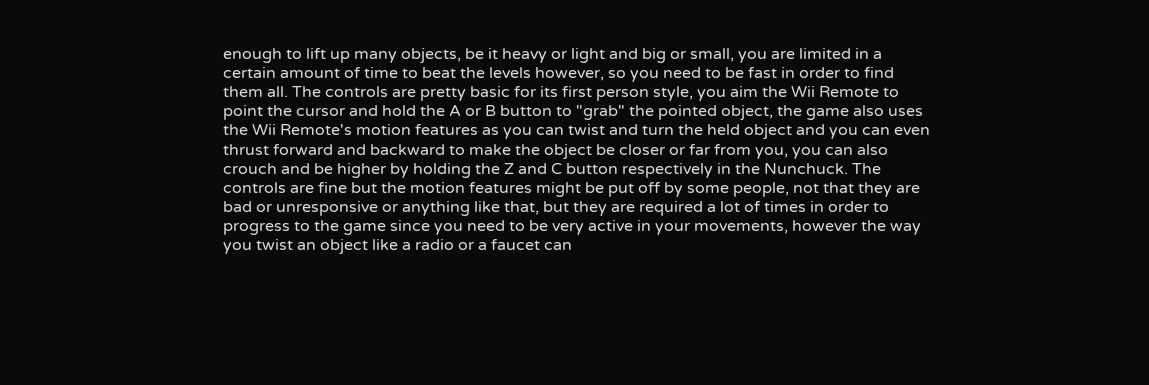enough to lift up many objects, be it heavy or light and big or small, you are limited in a certain amount of time to beat the levels however, so you need to be fast in order to find them all. The controls are pretty basic for its first person style, you aim the Wii Remote to point the cursor and hold the A or B button to "grab" the pointed object, the game also uses the Wii Remote's motion features as you can twist and turn the held object and you can even thrust forward and backward to make the object be closer or far from you, you can also crouch and be higher by holding the Z and C button respectively in the Nunchuck. The controls are fine but the motion features might be put off by some people, not that they are bad or unresponsive or anything like that, but they are required a lot of times in order to progress to the game since you need to be very active in your movements, however the way you twist an object like a radio or a faucet can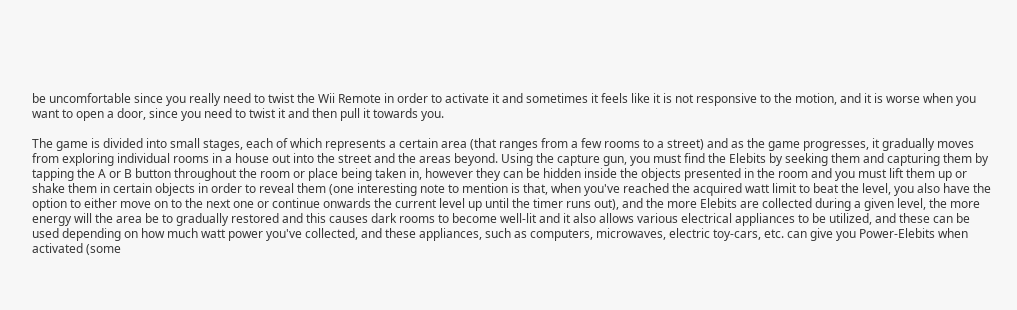be uncomfortable since you really need to twist the Wii Remote in order to activate it and sometimes it feels like it is not responsive to the motion, and it is worse when you want to open a door, since you need to twist it and then pull it towards you.

The game is divided into small stages, each of which represents a certain area (that ranges from a few rooms to a street) and as the game progresses, it gradually moves from exploring individual rooms in a house out into the street and the areas beyond. Using the capture gun, you must find the Elebits by seeking them and capturing them by tapping the A or B button throughout the room or place being taken in, however they can be hidden inside the objects presented in the room and you must lift them up or shake them in certain objects in order to reveal them (one interesting note to mention is that, when you've reached the acquired watt limit to beat the level, you also have the option to either move on to the next one or continue onwards the current level up until the timer runs out), and the more Elebits are collected during a given level, the more energy will the area be to gradually restored and this causes dark rooms to become well-lit and it also allows various electrical appliances to be utilized, and these can be used depending on how much watt power you've collected, and these appliances, such as computers, microwaves, electric toy-cars, etc. can give you Power-Elebits when activated (some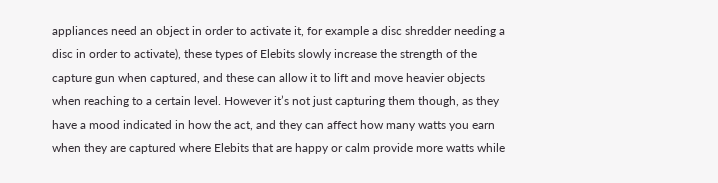appliances need an object in order to activate it, for example a disc shredder needing a disc in order to activate), these types of Elebits slowly increase the strength of the capture gun when captured, and these can allow it to lift and move heavier objects when reaching to a certain level. However it’s not just capturing them though, as they have a mood indicated in how the act, and they can affect how many watts you earn when they are captured where Elebits that are happy or calm provide more watts while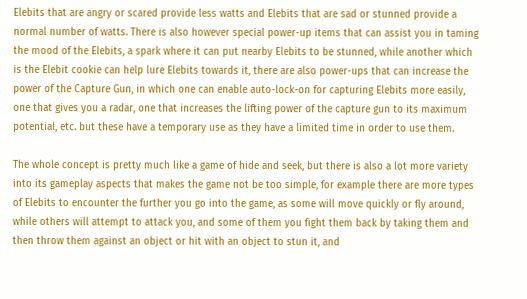Elebits that are angry or scared provide less watts and Elebits that are sad or stunned provide a normal number of watts. There is also however special power-up items that can assist you in taming the mood of the Elebits, a spark where it can put nearby Elebits to be stunned, while another which is the Elebit cookie can help lure Elebits towards it, there are also power-ups that can increase the power of the Capture Gun, in which one can enable auto-lock-on for capturing Elebits more easily, one that gives you a radar, one that increases the lifting power of the capture gun to its maximum potential, etc. but these have a temporary use as they have a limited time in order to use them.

The whole concept is pretty much like a game of hide and seek, but there is also a lot more variety into its gameplay aspects that makes the game not be too simple, for example there are more types of Elebits to encounter the further you go into the game, as some will move quickly or fly around, while others will attempt to attack you, and some of them you fight them back by taking them and then throw them against an object or hit with an object to stun it, and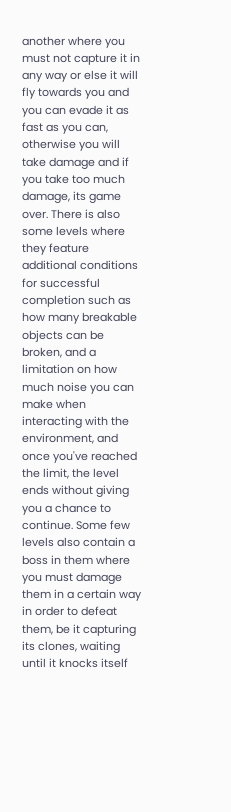another where you must not capture it in any way or else it will fly towards you and you can evade it as fast as you can, otherwise you will take damage and if you take too much damage, its game over. There is also some levels where they feature additional conditions for successful completion such as how many breakable objects can be broken, and a limitation on how much noise you can make when interacting with the environment, and once you've reached the limit, the level ends without giving you a chance to continue. Some few levels also contain a boss in them where you must damage them in a certain way in order to defeat them, be it capturing its clones, waiting until it knocks itself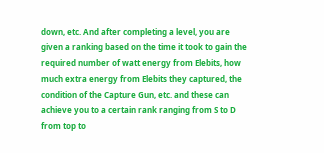down, etc. And after completing a level, you are given a ranking based on the time it took to gain the required number of watt energy from Elebits, how much extra energy from Elebits they captured, the condition of the Capture Gun, etc. and these can achieve you to a certain rank ranging from S to D from top to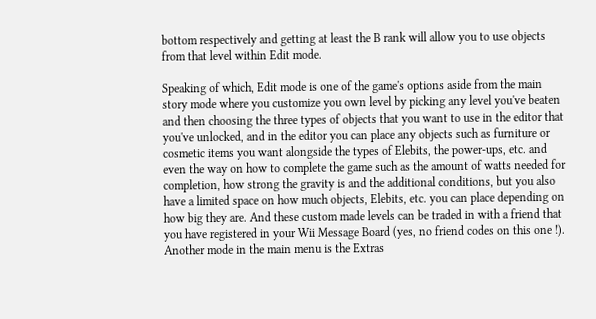bottom respectively and getting at least the B rank will allow you to use objects from that level within Edit mode.

Speaking of which, Edit mode is one of the game's options aside from the main story mode where you customize you own level by picking any level you've beaten and then choosing the three types of objects that you want to use in the editor that you've unlocked, and in the editor you can place any objects such as furniture or cosmetic items you want alongside the types of Elebits, the power-ups, etc. and even the way on how to complete the game such as the amount of watts needed for completion, how strong the gravity is and the additional conditions, but you also have a limited space on how much objects, Elebits, etc. you can place depending on how big they are. And these custom made levels can be traded in with a friend that you have registered in your Wii Message Board (yes, no friend codes on this one !). Another mode in the main menu is the Extras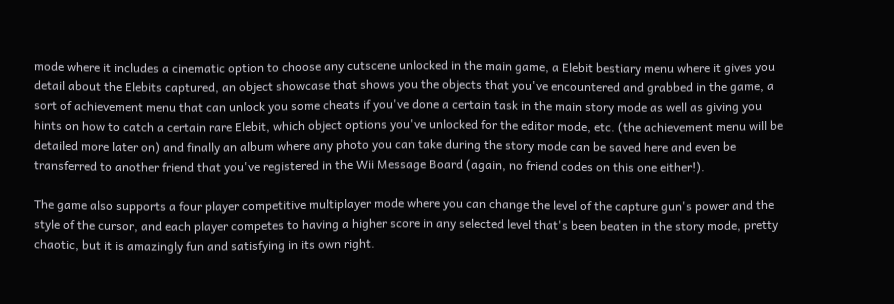mode where it includes a cinematic option to choose any cutscene unlocked in the main game, a Elebit bestiary menu where it gives you detail about the Elebits captured, an object showcase that shows you the objects that you've encountered and grabbed in the game, a sort of achievement menu that can unlock you some cheats if you've done a certain task in the main story mode as well as giving you hints on how to catch a certain rare Elebit, which object options you've unlocked for the editor mode, etc. (the achievement menu will be detailed more later on) and finally an album where any photo you can take during the story mode can be saved here and even be transferred to another friend that you've registered in the Wii Message Board (again, no friend codes on this one either!).

The game also supports a four player competitive multiplayer mode where you can change the level of the capture gun's power and the style of the cursor, and each player competes to having a higher score in any selected level that's been beaten in the story mode, pretty chaotic, but it is amazingly fun and satisfying in its own right.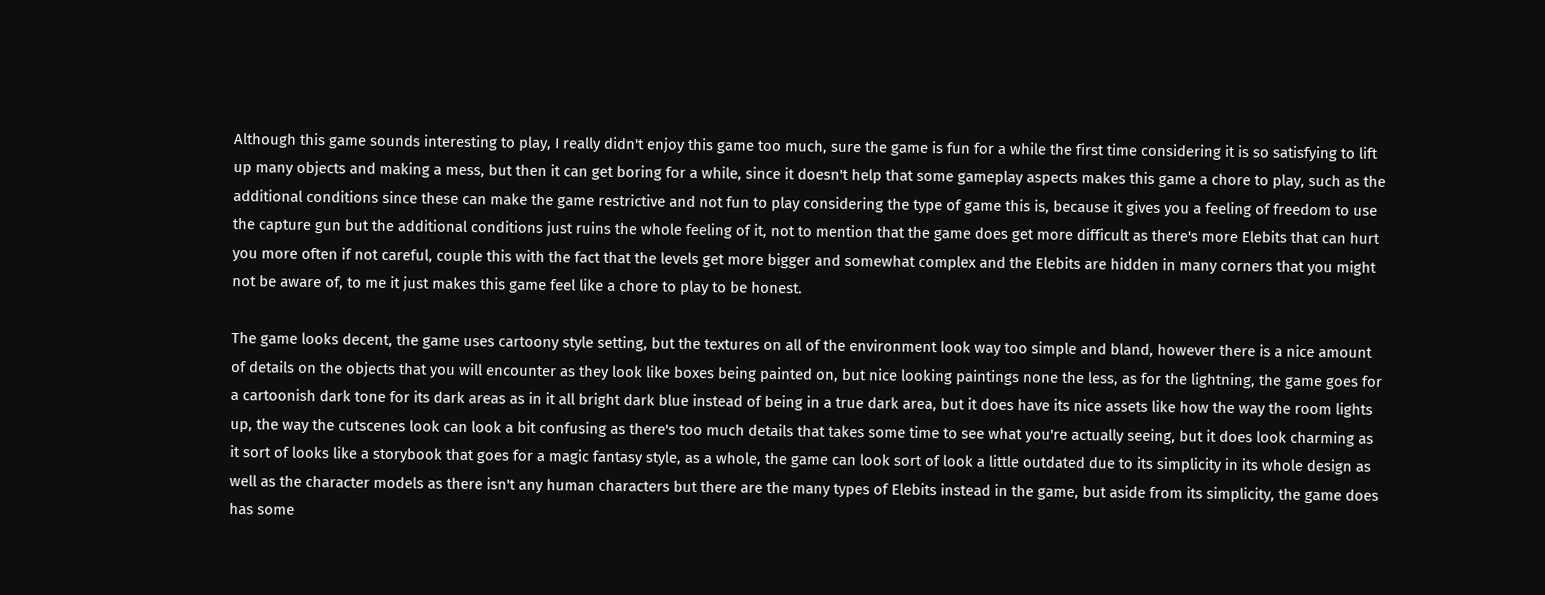Although this game sounds interesting to play, I really didn't enjoy this game too much, sure the game is fun for a while the first time considering it is so satisfying to lift up many objects and making a mess, but then it can get boring for a while, since it doesn't help that some gameplay aspects makes this game a chore to play, such as the additional conditions since these can make the game restrictive and not fun to play considering the type of game this is, because it gives you a feeling of freedom to use the capture gun but the additional conditions just ruins the whole feeling of it, not to mention that the game does get more difficult as there's more Elebits that can hurt you more often if not careful, couple this with the fact that the levels get more bigger and somewhat complex and the Elebits are hidden in many corners that you might not be aware of, to me it just makes this game feel like a chore to play to be honest.

The game looks decent, the game uses cartoony style setting, but the textures on all of the environment look way too simple and bland, however there is a nice amount of details on the objects that you will encounter as they look like boxes being painted on, but nice looking paintings none the less, as for the lightning, the game goes for a cartoonish dark tone for its dark areas as in it all bright dark blue instead of being in a true dark area, but it does have its nice assets like how the way the room lights up, the way the cutscenes look can look a bit confusing as there's too much details that takes some time to see what you're actually seeing, but it does look charming as it sort of looks like a storybook that goes for a magic fantasy style, as a whole, the game can look sort of look a little outdated due to its simplicity in its whole design as well as the character models as there isn't any human characters but there are the many types of Elebits instead in the game, but aside from its simplicity, the game does has some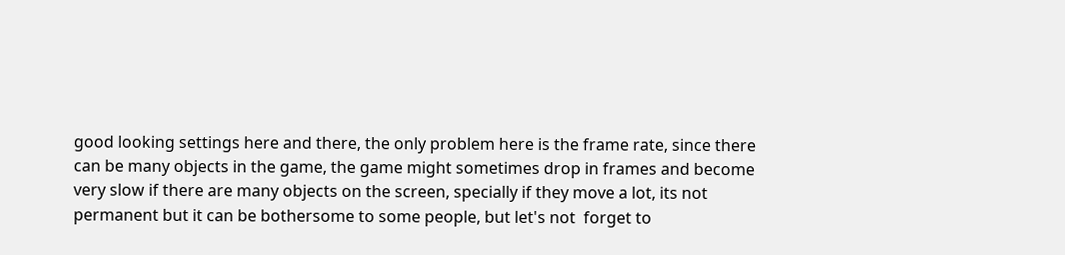good looking settings here and there, the only problem here is the frame rate, since there can be many objects in the game, the game might sometimes drop in frames and become very slow if there are many objects on the screen, specially if they move a lot, its not permanent but it can be bothersome to some people, but let's not  forget to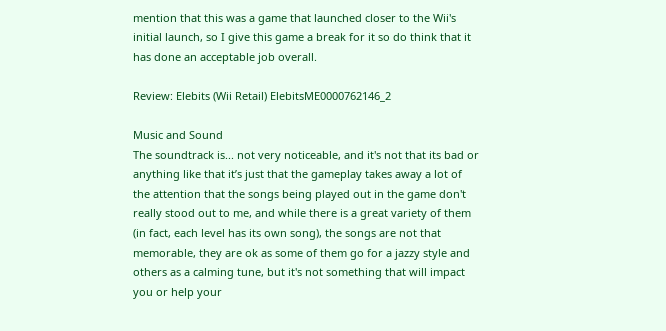mention that this was a game that launched closer to the Wii's initial launch, so I give this game a break for it so do think that it has done an acceptable job overall.

Review: Elebits (Wii Retail) ElebitsME0000762146_2

Music and Sound
The soundtrack is... not very noticeable, and it's not that its bad or anything like that it’s just that the gameplay takes away a lot of the attention that the songs being played out in the game don't really stood out to me, and while there is a great variety of them (in fact, each level has its own song), the songs are not that memorable, they are ok as some of them go for a jazzy style and others as a calming tune, but it's not something that will impact you or help your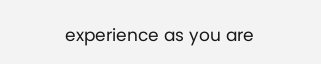experience as you are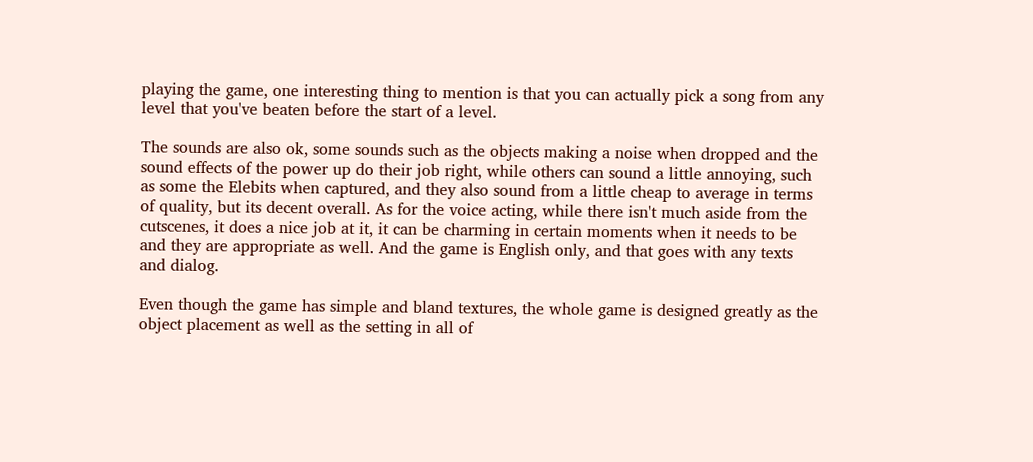playing the game, one interesting thing to mention is that you can actually pick a song from any level that you've beaten before the start of a level.

The sounds are also ok, some sounds such as the objects making a noise when dropped and the sound effects of the power up do their job right, while others can sound a little annoying, such as some the Elebits when captured, and they also sound from a little cheap to average in terms of quality, but its decent overall. As for the voice acting, while there isn't much aside from the cutscenes, it does a nice job at it, it can be charming in certain moments when it needs to be and they are appropriate as well. And the game is English only, and that goes with any texts and dialog.

Even though the game has simple and bland textures, the whole game is designed greatly as the object placement as well as the setting in all of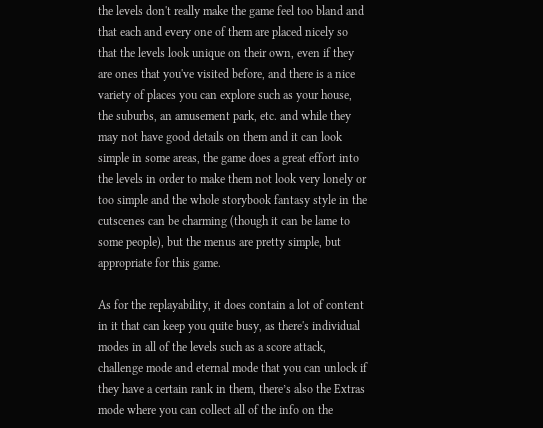the levels don't really make the game feel too bland and that each and every one of them are placed nicely so that the levels look unique on their own, even if they are ones that you've visited before, and there is a nice variety of places you can explore such as your house, the suburbs, an amusement park, etc. and while they may not have good details on them and it can look simple in some areas, the game does a great effort into the levels in order to make them not look very lonely or too simple and the whole storybook fantasy style in the cutscenes can be charming (though it can be lame to some people), but the menus are pretty simple, but appropriate for this game.

As for the replayability, it does contain a lot of content in it that can keep you quite busy, as there's individual modes in all of the levels such as a score attack, challenge mode and eternal mode that you can unlock if they have a certain rank in them, there’s also the Extras mode where you can collect all of the info on the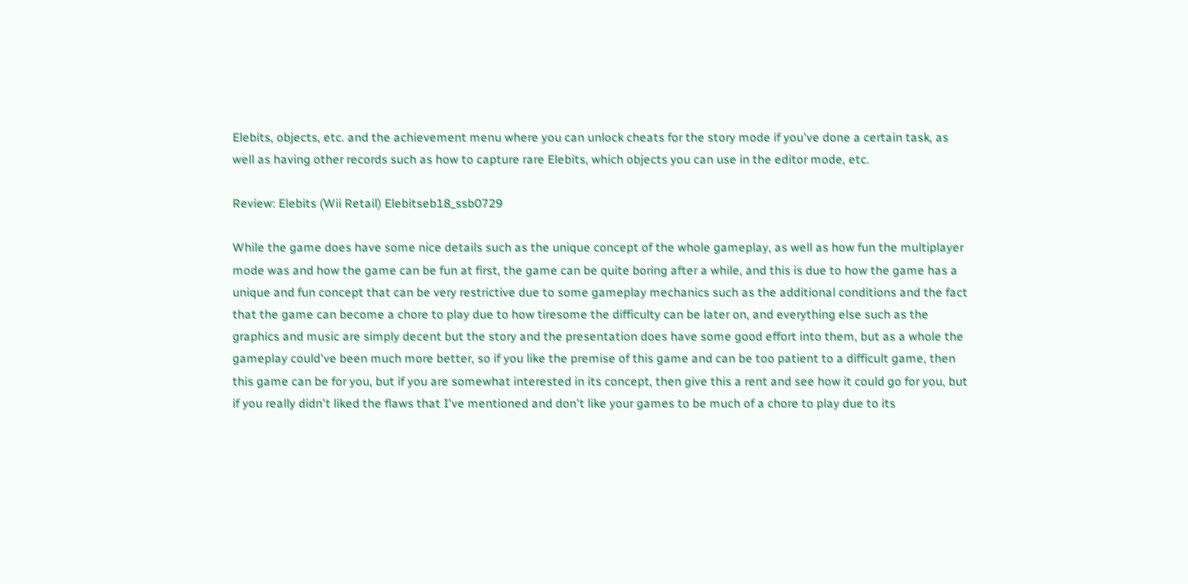Elebits, objects, etc. and the achievement menu where you can unlock cheats for the story mode if you've done a certain task, as well as having other records such as how to capture rare Elebits, which objects you can use in the editor mode, etc.

Review: Elebits (Wii Retail) Elebitseb18_ssb0729

While the game does have some nice details such as the unique concept of the whole gameplay, as well as how fun the multiplayer mode was and how the game can be fun at first, the game can be quite boring after a while, and this is due to how the game has a unique and fun concept that can be very restrictive due to some gameplay mechanics such as the additional conditions and the fact that the game can become a chore to play due to how tiresome the difficulty can be later on, and everything else such as the graphics and music are simply decent but the story and the presentation does have some good effort into them, but as a whole the gameplay could've been much more better, so if you like the premise of this game and can be too patient to a difficult game, then this game can be for you, but if you are somewhat interested in its concept, then give this a rent and see how it could go for you, but if you really didn't liked the flaws that I've mentioned and don't like your games to be much of a chore to play due to its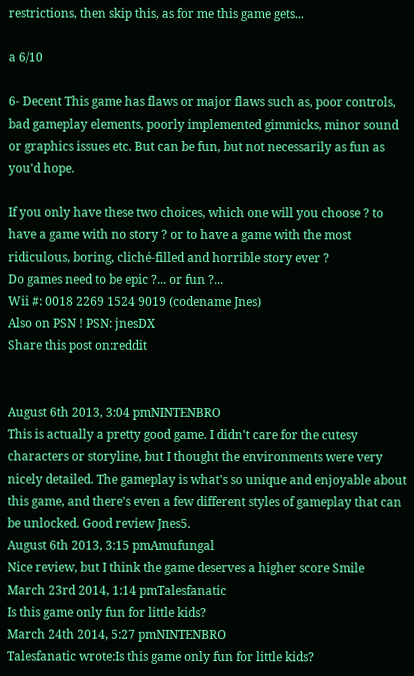restrictions, then skip this, as for me this game gets...

a 6/10

6- Decent This game has flaws or major flaws such as, poor controls, bad gameplay elements, poorly implemented gimmicks, minor sound or graphics issues etc. But can be fun, but not necessarily as fun as you'd hope.

If you only have these two choices, which one will you choose ? to have a game with no story ? or to have a game with the most ridiculous, boring, cliché-filled and horrible story ever ?
Do games need to be epic ?... or fun ?...
Wii #: 0018 2269 1524 9019 (codename Jnes)
Also on PSN ! PSN: jnesDX
Share this post on:reddit


August 6th 2013, 3:04 pmNINTENBRO
This is actually a pretty good game. I didn't care for the cutesy characters or storyline, but I thought the environments were very nicely detailed. The gameplay is what's so unique and enjoyable about this game, and there's even a few different styles of gameplay that can be unlocked. Good review Jnes5.
August 6th 2013, 3:15 pmAmufungal
Nice review, but I think the game deserves a higher score Smile
March 23rd 2014, 1:14 pmTalesfanatic
Is this game only fun for little kids?
March 24th 2014, 5:27 pmNINTENBRO
Talesfanatic wrote:Is this game only fun for little kids?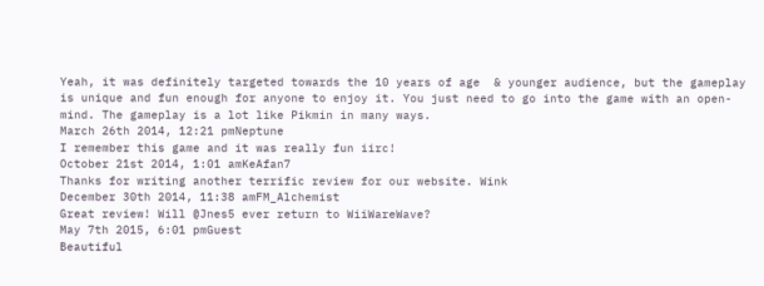Yeah, it was definitely targeted towards the 10 years of age  & younger audience, but the gameplay is unique and fun enough for anyone to enjoy it. You just need to go into the game with an open-mind. The gameplay is a lot like Pikmin in many ways.
March 26th 2014, 12:21 pmNeptune
I remember this game and it was really fun iirc!
October 21st 2014, 1:01 amKeAfan7
Thanks for writing another terrific review for our website. Wink
December 30th 2014, 11:38 amFM_Alchemist
Great review! Will @Jnes5 ever return to WiiWareWave?
May 7th 2015, 6:01 pmGuest
Beautiful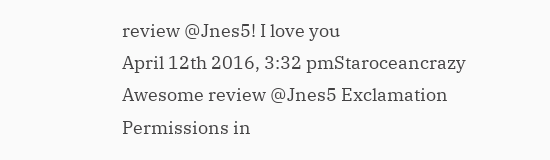review @Jnes5! I love you
April 12th 2016, 3:32 pmStaroceancrazy
Awesome review @Jnes5 Exclamation
Permissions in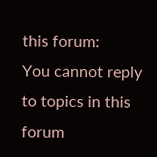this forum:
You cannot reply to topics in this forum